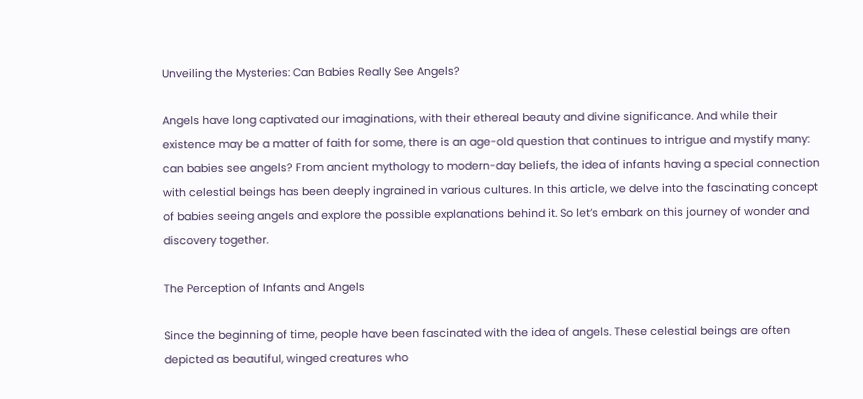Unveiling the Mysteries: Can Babies Really See Angels?

Angels have long captivated our imaginations, with their ethereal beauty and divine significance. And while their existence may be a matter of faith for some, there is an age-old question that continues to intrigue and mystify many: can babies see angels? From ancient mythology to modern-day beliefs, the idea of infants having a special connection with celestial beings has been deeply ingrained in various cultures. In this article, we delve into the fascinating concept of babies seeing angels and explore the possible explanations behind it. So let’s embark on this journey of wonder and discovery together.

The Perception of Infants and Angels

Since the beginning of time, people have been fascinated with the idea of angels. These celestial beings are often depicted as beautiful, winged creatures who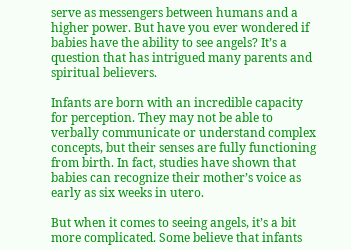serve as messengers between humans and a higher power. But have you ever wondered if babies have the ability to see angels? It’s a question that has intrigued many parents and spiritual believers.

Infants are born with an incredible capacity for perception. They may not be able to verbally communicate or understand complex concepts, but their senses are fully functioning from birth. In fact, studies have shown that babies can recognize their mother’s voice as early as six weeks in utero.

But when it comes to seeing angels, it’s a bit more complicated. Some believe that infants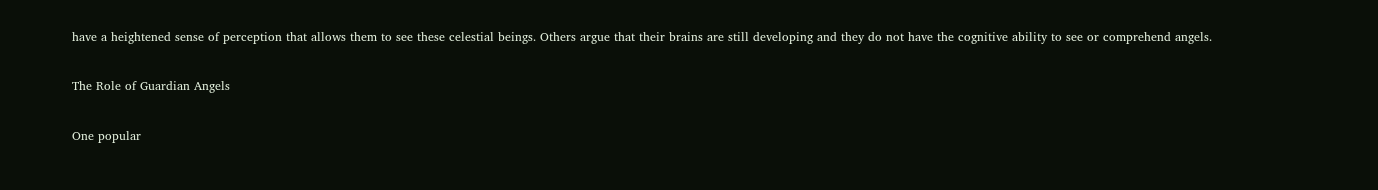have a heightened sense of perception that allows them to see these celestial beings. Others argue that their brains are still developing and they do not have the cognitive ability to see or comprehend angels.

The Role of Guardian Angels

One popular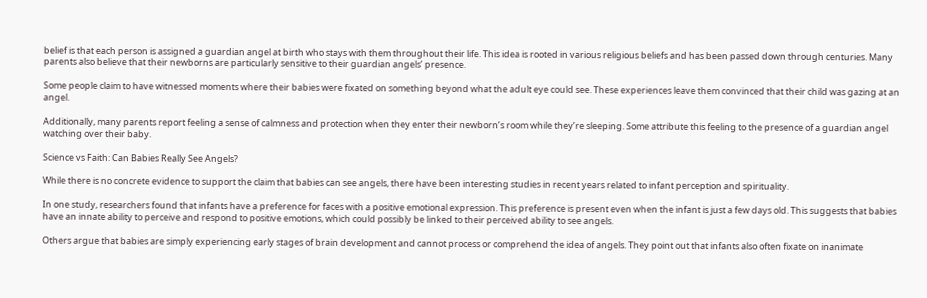belief is that each person is assigned a guardian angel at birth who stays with them throughout their life. This idea is rooted in various religious beliefs and has been passed down through centuries. Many parents also believe that their newborns are particularly sensitive to their guardian angels’ presence.

Some people claim to have witnessed moments where their babies were fixated on something beyond what the adult eye could see. These experiences leave them convinced that their child was gazing at an angel.

Additionally, many parents report feeling a sense of calmness and protection when they enter their newborn’s room while they’re sleeping. Some attribute this feeling to the presence of a guardian angel watching over their baby.

Science vs Faith: Can Babies Really See Angels?

While there is no concrete evidence to support the claim that babies can see angels, there have been interesting studies in recent years related to infant perception and spirituality.

In one study, researchers found that infants have a preference for faces with a positive emotional expression. This preference is present even when the infant is just a few days old. This suggests that babies have an innate ability to perceive and respond to positive emotions, which could possibly be linked to their perceived ability to see angels.

Others argue that babies are simply experiencing early stages of brain development and cannot process or comprehend the idea of angels. They point out that infants also often fixate on inanimate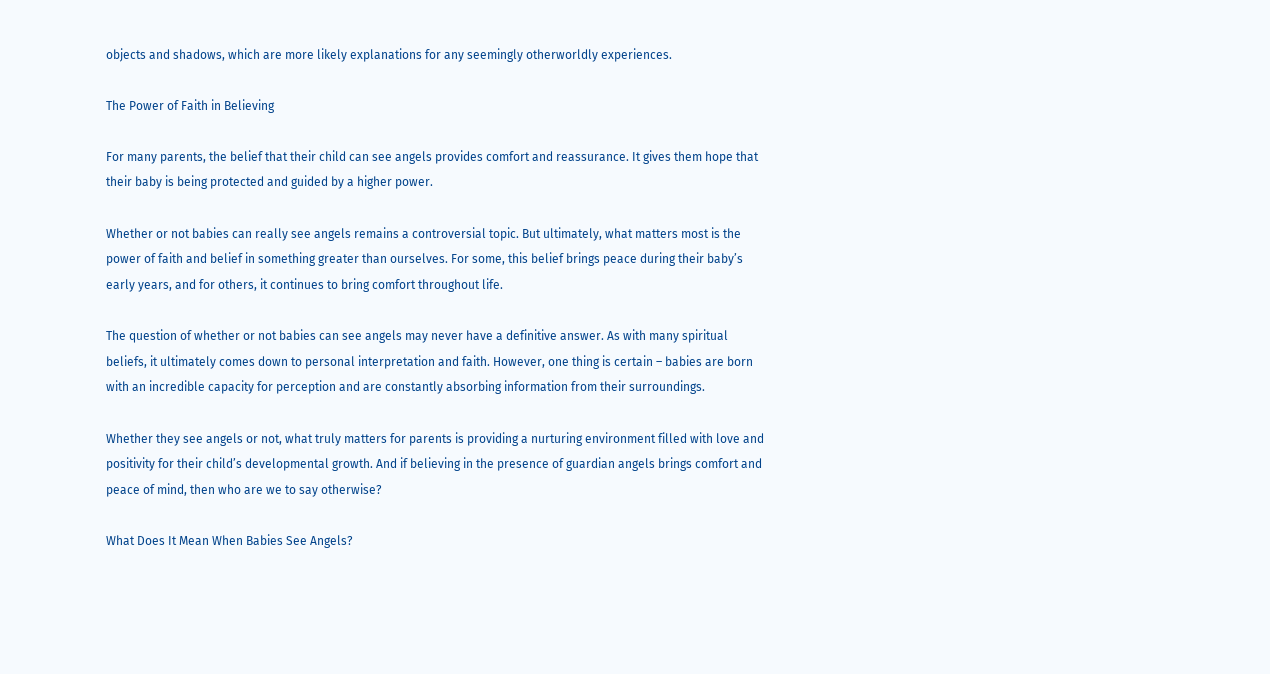objects and shadows, which are more likely explanations for any seemingly otherworldly experiences.

The Power of Faith in Believing

For many parents, the belief that their child can see angels provides comfort and reassurance. It gives them hope that their baby is being protected and guided by a higher power.

Whether or not babies can really see angels remains a controversial topic. But ultimately, what matters most is the power of faith and belief in something greater than ourselves. For some, this belief brings peace during their baby’s early years, and for others, it continues to bring comfort throughout life.

The question of whether or not babies can see angels may never have a definitive answer. As with many spiritual beliefs, it ultimately comes down to personal interpretation and faith. However, one thing is certain – babies are born with an incredible capacity for perception and are constantly absorbing information from their surroundings.

Whether they see angels or not, what truly matters for parents is providing a nurturing environment filled with love and positivity for their child’s developmental growth. And if believing in the presence of guardian angels brings comfort and peace of mind, then who are we to say otherwise?

What Does It Mean When Babies See Angels?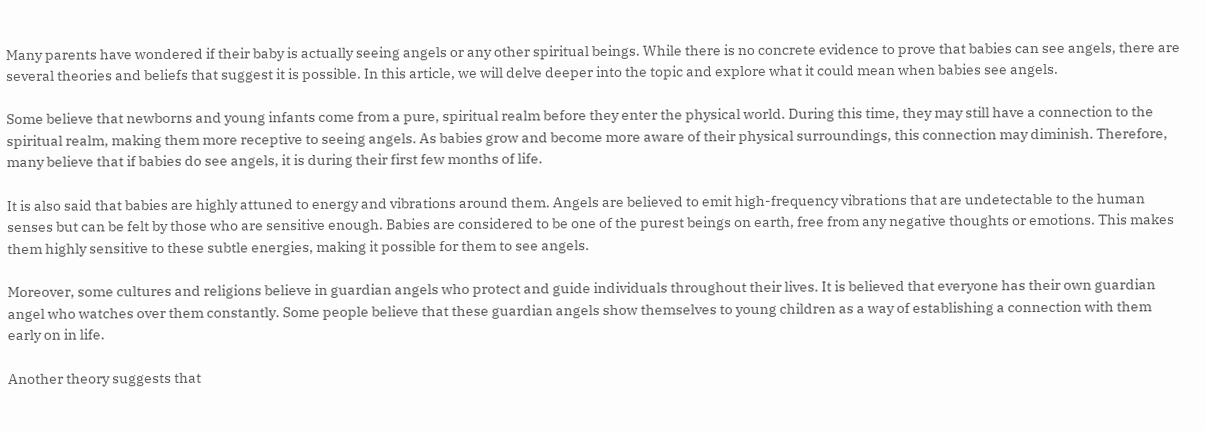Many parents have wondered if their baby is actually seeing angels or any other spiritual beings. While there is no concrete evidence to prove that babies can see angels, there are several theories and beliefs that suggest it is possible. In this article, we will delve deeper into the topic and explore what it could mean when babies see angels.

Some believe that newborns and young infants come from a pure, spiritual realm before they enter the physical world. During this time, they may still have a connection to the spiritual realm, making them more receptive to seeing angels. As babies grow and become more aware of their physical surroundings, this connection may diminish. Therefore, many believe that if babies do see angels, it is during their first few months of life.

It is also said that babies are highly attuned to energy and vibrations around them. Angels are believed to emit high-frequency vibrations that are undetectable to the human senses but can be felt by those who are sensitive enough. Babies are considered to be one of the purest beings on earth, free from any negative thoughts or emotions. This makes them highly sensitive to these subtle energies, making it possible for them to see angels.

Moreover, some cultures and religions believe in guardian angels who protect and guide individuals throughout their lives. It is believed that everyone has their own guardian angel who watches over them constantly. Some people believe that these guardian angels show themselves to young children as a way of establishing a connection with them early on in life.

Another theory suggests that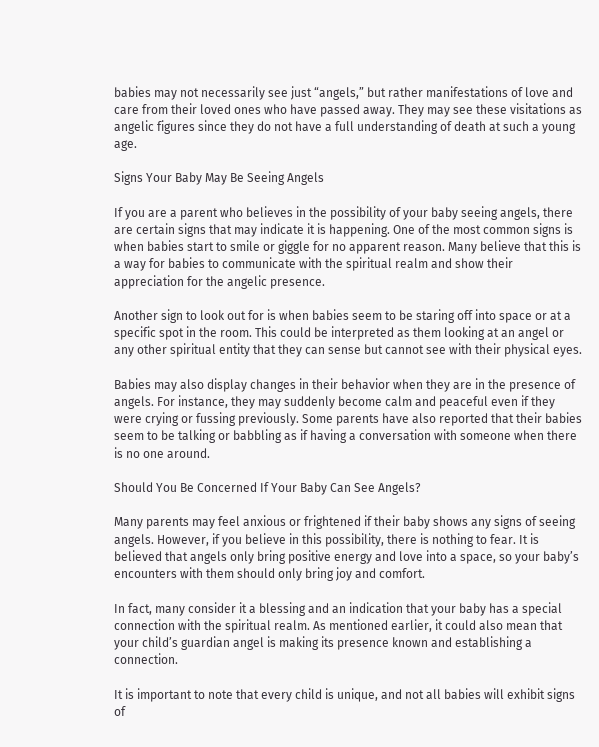babies may not necessarily see just “angels,” but rather manifestations of love and care from their loved ones who have passed away. They may see these visitations as angelic figures since they do not have a full understanding of death at such a young age.

Signs Your Baby May Be Seeing Angels

If you are a parent who believes in the possibility of your baby seeing angels, there are certain signs that may indicate it is happening. One of the most common signs is when babies start to smile or giggle for no apparent reason. Many believe that this is a way for babies to communicate with the spiritual realm and show their appreciation for the angelic presence.

Another sign to look out for is when babies seem to be staring off into space or at a specific spot in the room. This could be interpreted as them looking at an angel or any other spiritual entity that they can sense but cannot see with their physical eyes.

Babies may also display changes in their behavior when they are in the presence of angels. For instance, they may suddenly become calm and peaceful even if they were crying or fussing previously. Some parents have also reported that their babies seem to be talking or babbling as if having a conversation with someone when there is no one around.

Should You Be Concerned If Your Baby Can See Angels?

Many parents may feel anxious or frightened if their baby shows any signs of seeing angels. However, if you believe in this possibility, there is nothing to fear. It is believed that angels only bring positive energy and love into a space, so your baby’s encounters with them should only bring joy and comfort.

In fact, many consider it a blessing and an indication that your baby has a special connection with the spiritual realm. As mentioned earlier, it could also mean that your child’s guardian angel is making its presence known and establishing a connection.

It is important to note that every child is unique, and not all babies will exhibit signs of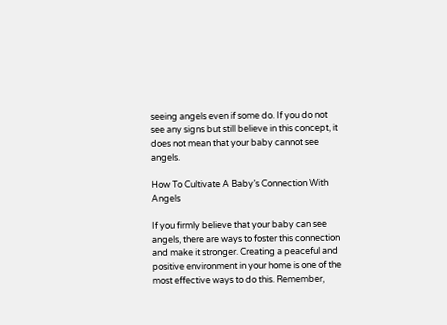seeing angels even if some do. If you do not see any signs but still believe in this concept, it does not mean that your baby cannot see angels.

How To Cultivate A Baby’s Connection With Angels

If you firmly believe that your baby can see angels, there are ways to foster this connection and make it stronger. Creating a peaceful and positive environment in your home is one of the most effective ways to do this. Remember,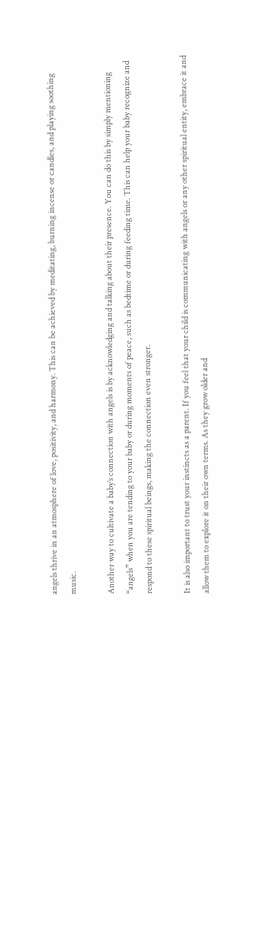angels thrive in an atmosphere of love, positivity, and harmony. This can be achieved by meditating, burning incense or candles, and playing soothing music.

Another way to cultivate a baby’s connection with angels is by acknowledging and talking about their presence. You can do this by simply mentioning “angels” when you are tending to your baby or during moments of peace, such as bedtime or during feeding time. This can help your baby recognize and respond to these spiritual beings, making the connection even stronger.

It is also important to trust your instincts as a parent. If you feel that your child is communicating with angels or any other spiritual entity, embrace it and allow them to explore it on their own terms. As they grow older and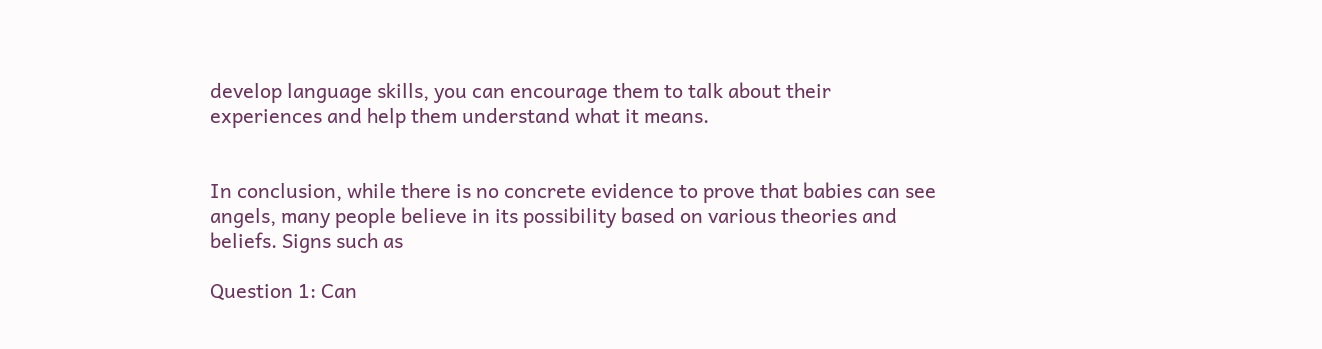develop language skills, you can encourage them to talk about their experiences and help them understand what it means.


In conclusion, while there is no concrete evidence to prove that babies can see angels, many people believe in its possibility based on various theories and beliefs. Signs such as

Question 1: Can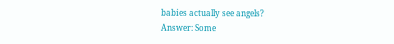babies actually see angels?
Answer: Some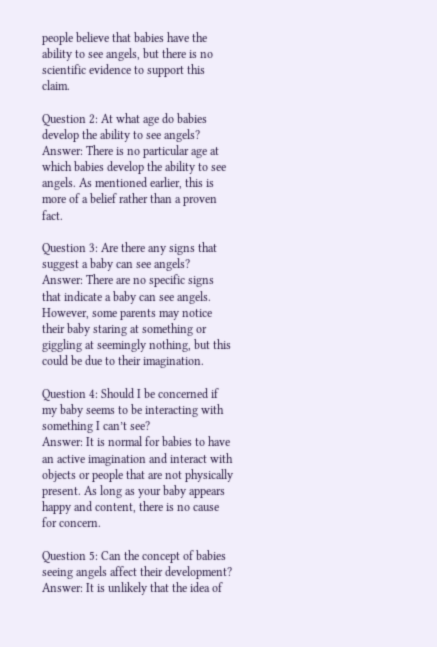people believe that babies have the ability to see angels, but there is no scientific evidence to support this claim.

Question 2: At what age do babies develop the ability to see angels?
Answer: There is no particular age at which babies develop the ability to see angels. As mentioned earlier, this is more of a belief rather than a proven fact.

Question 3: Are there any signs that suggest a baby can see angels?
Answer: There are no specific signs that indicate a baby can see angels. However, some parents may notice their baby staring at something or giggling at seemingly nothing, but this could be due to their imagination.

Question 4: Should I be concerned if my baby seems to be interacting with something I can’t see?
Answer: It is normal for babies to have an active imagination and interact with objects or people that are not physically present. As long as your baby appears happy and content, there is no cause for concern.

Question 5: Can the concept of babies seeing angels affect their development?
Answer: It is unlikely that the idea of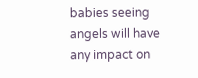babies seeing angels will have any impact on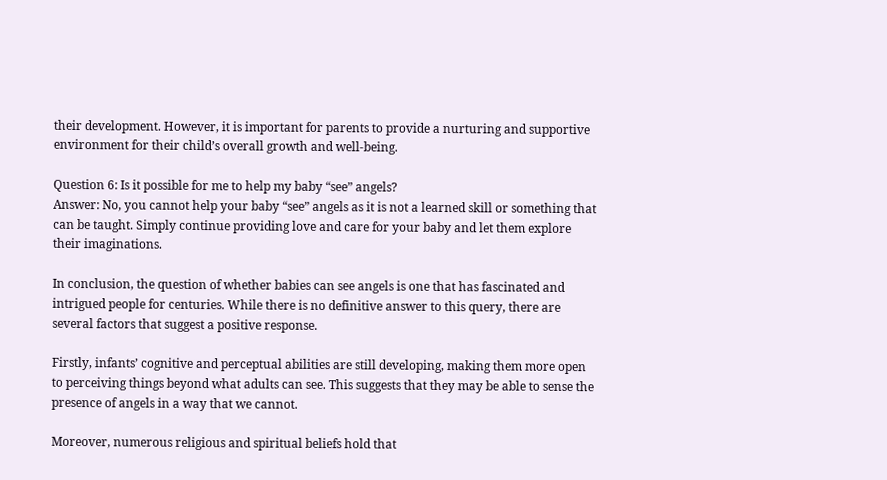their development. However, it is important for parents to provide a nurturing and supportive environment for their child’s overall growth and well-being.

Question 6: Is it possible for me to help my baby “see” angels?
Answer: No, you cannot help your baby “see” angels as it is not a learned skill or something that can be taught. Simply continue providing love and care for your baby and let them explore their imaginations.

In conclusion, the question of whether babies can see angels is one that has fascinated and intrigued people for centuries. While there is no definitive answer to this query, there are several factors that suggest a positive response.

Firstly, infants’ cognitive and perceptual abilities are still developing, making them more open to perceiving things beyond what adults can see. This suggests that they may be able to sense the presence of angels in a way that we cannot.

Moreover, numerous religious and spiritual beliefs hold that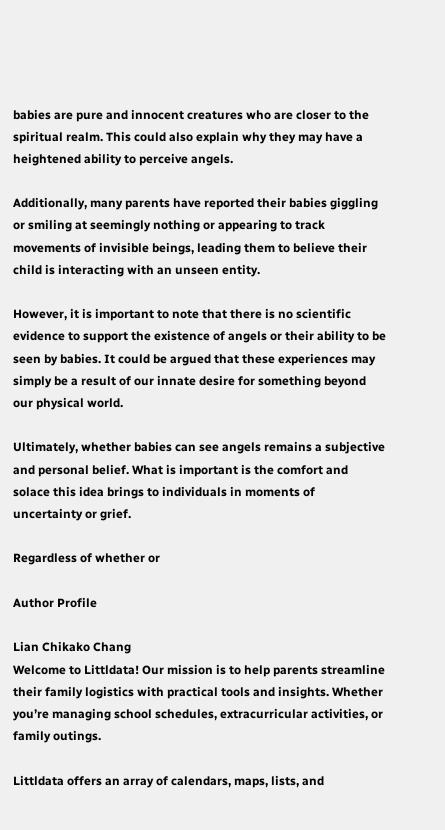babies are pure and innocent creatures who are closer to the spiritual realm. This could also explain why they may have a heightened ability to perceive angels.

Additionally, many parents have reported their babies giggling or smiling at seemingly nothing or appearing to track movements of invisible beings, leading them to believe their child is interacting with an unseen entity.

However, it is important to note that there is no scientific evidence to support the existence of angels or their ability to be seen by babies. It could be argued that these experiences may simply be a result of our innate desire for something beyond our physical world.

Ultimately, whether babies can see angels remains a subjective and personal belief. What is important is the comfort and solace this idea brings to individuals in moments of uncertainty or grief.

Regardless of whether or

Author Profile

Lian Chikako Chang
Welcome to Littldata! Our mission is to help parents streamline their family logistics with practical tools and insights. Whether you’re managing school schedules, extracurricular activities, or family outings.

Littldata offers an array of calendars, maps, lists, and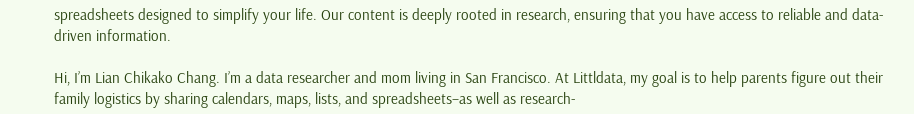spreadsheets designed to simplify your life. Our content is deeply rooted in research, ensuring that you have access to reliable and data-driven information.

Hi, I’m Lian Chikako Chang. I’m a data researcher and mom living in San Francisco. At Littldata, my goal is to help parents figure out their family logistics by sharing calendars, maps, lists, and spreadsheets–as well as research-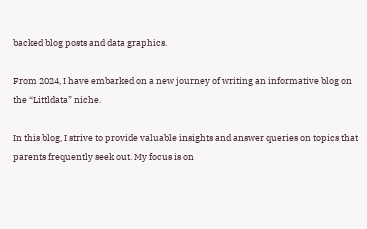backed blog posts and data graphics.

From 2024, I have embarked on a new journey of writing an informative blog on the “Littldata” niche.

In this blog, I strive to provide valuable insights and answer queries on topics that parents frequently seek out. My focus is on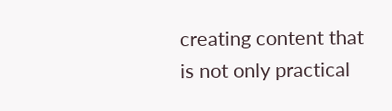creating content that is not only practical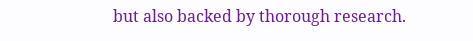but also backed by thorough research.